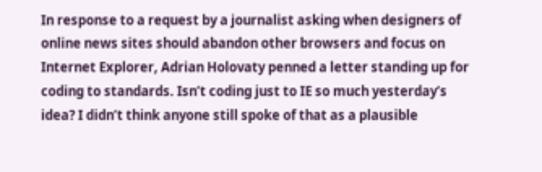In response to a request by a journalist asking when designers of online news sites should abandon other browsers and focus on Internet Explorer, Adrian Holovaty penned a letter standing up for coding to standards. Isn’t coding just to IE so much yesterday’s idea? I didn’t think anyone still spoke of that as a plausible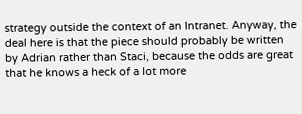strategy outside the context of an Intranet. Anyway, the deal here is that the piece should probably be written by Adrian rather than Staci, because the odds are great that he knows a heck of a lot more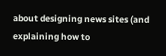about designing news sites (and explaining how to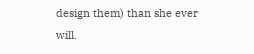design them) than she ever will.